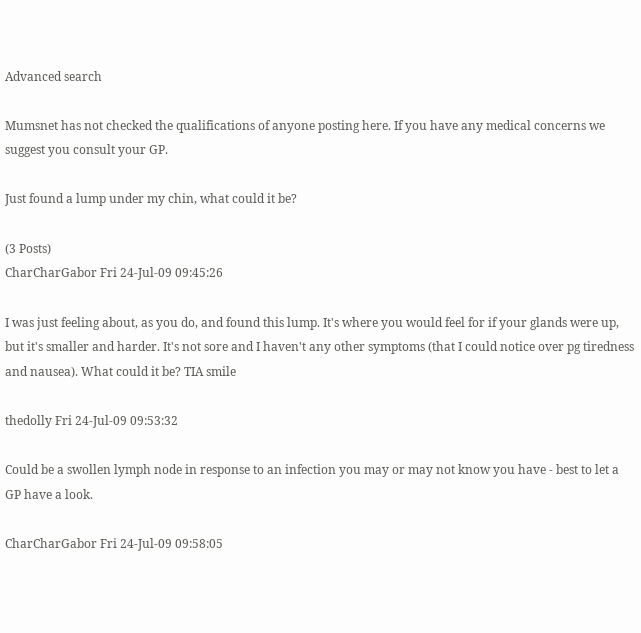Advanced search

Mumsnet has not checked the qualifications of anyone posting here. If you have any medical concerns we suggest you consult your GP.

Just found a lump under my chin, what could it be?

(3 Posts)
CharCharGabor Fri 24-Jul-09 09:45:26

I was just feeling about, as you do, and found this lump. It's where you would feel for if your glands were up, but it's smaller and harder. It's not sore and I haven't any other symptoms (that I could notice over pg tiredness and nausea). What could it be? TIA smile

thedolly Fri 24-Jul-09 09:53:32

Could be a swollen lymph node in response to an infection you may or may not know you have - best to let a GP have a look.

CharCharGabor Fri 24-Jul-09 09:58:05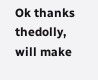Ok thanks thedolly, will make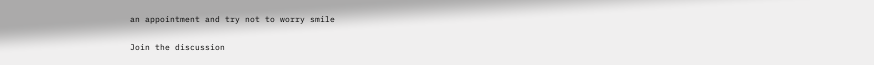an appointment and try not to worry smile

Join the discussion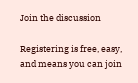Join the discussion

Registering is free, easy, and means you can join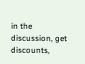in the discussion, get discounts,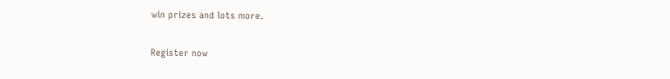win prizes and lots more.

Register now